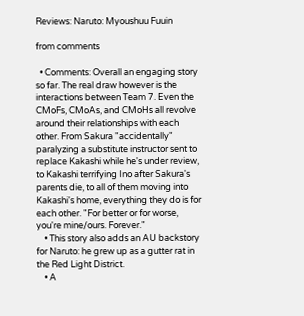Reviews: Naruto: Myoushuu Fuuin

from comments

  • Comments: Overall an engaging story so far. The real draw however is the interactions between Team 7. Even the CMoFs, CMoAs, and CMoHs all revolve around their relationships with each other. From Sakura "accidentally" paralyzing a substitute instructor sent to replace Kakashi while he's under review, to Kakashi terrifying Ino after Sakura's parents die, to all of them moving into Kakashi's home, everything they do is for each other. "For better or for worse, you're mine/ours. Forever."
    • This story also adds an AU backstory for Naruto: he grew up as a gutter rat in the Red Light District.
    • A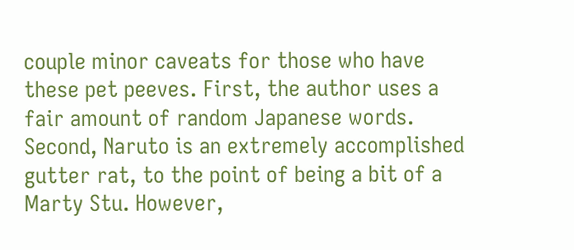couple minor caveats for those who have these pet peeves. First, the author uses a fair amount of random Japanese words. Second, Naruto is an extremely accomplished gutter rat, to the point of being a bit of a Marty Stu. However,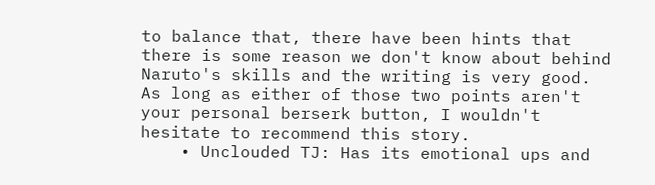to balance that, there have been hints that there is some reason we don't know about behind Naruto's skills and the writing is very good. As long as either of those two points aren't your personal berserk button, I wouldn't hesitate to recommend this story.
    • Unclouded TJ: Has its emotional ups and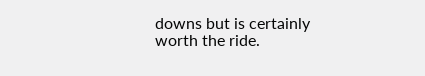downs but is certainly worth the ride.